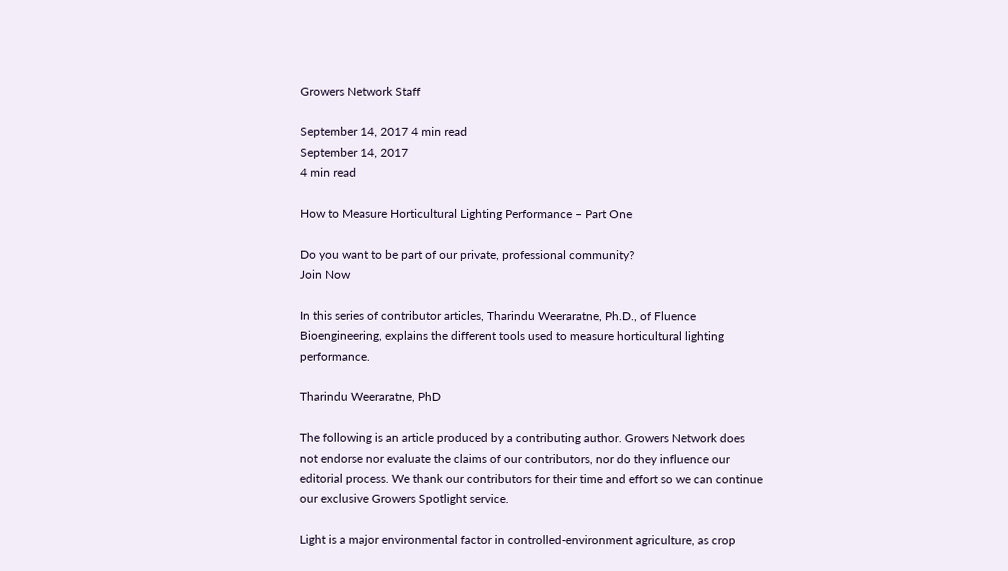Growers Network Staff

September 14, 2017 4 min read
September 14, 2017
4 min read

How to Measure Horticultural Lighting Performance – Part One

Do you want to be part of our private, professional community?
Join Now

In this series of contributor articles, Tharindu Weeraratne, Ph.D., of Fluence Bioengineering, explains the different tools used to measure horticultural lighting performance.

Tharindu Weeraratne, PhD

The following is an article produced by a contributing author. Growers Network does not endorse nor evaluate the claims of our contributors, nor do they influence our editorial process. We thank our contributors for their time and effort so we can continue our exclusive Growers Spotlight service.

Light is a major environmental factor in controlled-environment agriculture, as crop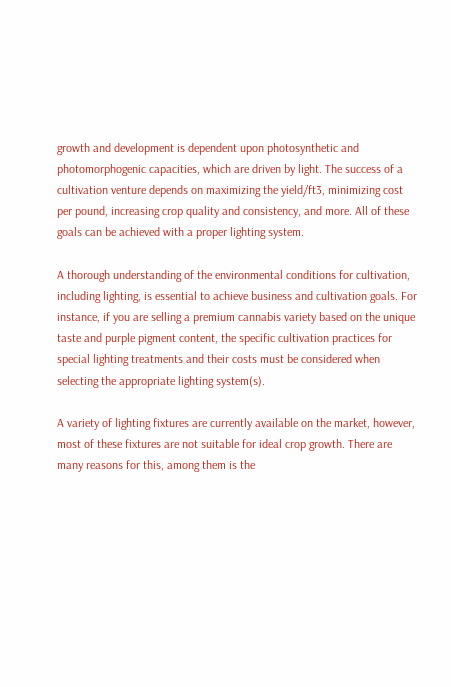growth and development is dependent upon photosynthetic and photomorphogenic capacities, which are driven by light. The success of a cultivation venture depends on maximizing the yield/ft3, minimizing cost per pound, increasing crop quality and consistency, and more. All of these goals can be achieved with a proper lighting system.

A thorough understanding of the environmental conditions for cultivation, including lighting, is essential to achieve business and cultivation goals. For instance, if you are selling a premium cannabis variety based on the unique taste and purple pigment content, the specific cultivation practices for special lighting treatments and their costs must be considered when selecting the appropriate lighting system(s).

A variety of lighting fixtures are currently available on the market, however, most of these fixtures are not suitable for ideal crop growth. There are many reasons for this, among them is the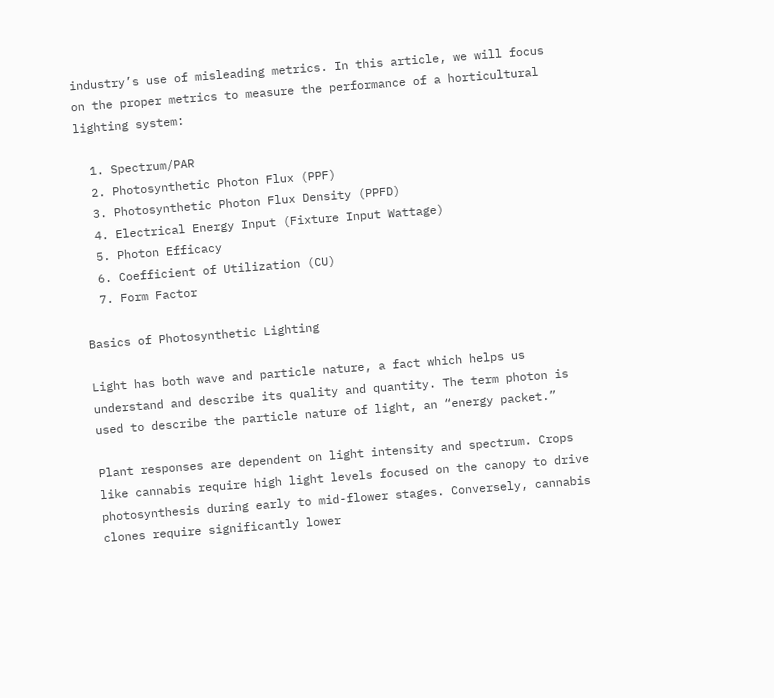industry’s use of misleading metrics. In this article, we will focus on the proper metrics to measure the performance of a horticultural lighting system:

  1. Spectrum/PAR
  2. Photosynthetic Photon Flux (PPF)
  3. Photosynthetic Photon Flux Density (PPFD)
  4. Electrical Energy Input (Fixture Input Wattage)
  5. Photon Efficacy
  6. Coefficient of Utilization (CU)
  7. Form Factor

Basics of Photosynthetic Lighting

Light has both wave and particle nature, a fact which helps us understand and describe its quality and quantity. The term photon is used to describe the particle nature of light, an “energy packet.”

Plant responses are dependent on light intensity and spectrum. Crops like cannabis require high light levels focused on the canopy to drive photosynthesis during early to mid-flower stages. Conversely, cannabis clones require significantly lower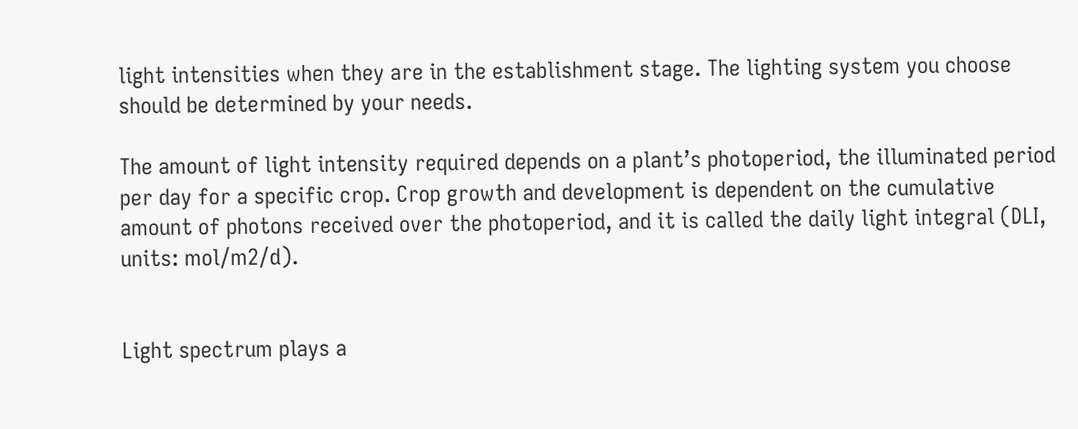light intensities when they are in the establishment stage. The lighting system you choose should be determined by your needs.

The amount of light intensity required depends on a plant’s photoperiod, the illuminated period per day for a specific crop. Crop growth and development is dependent on the cumulative amount of photons received over the photoperiod, and it is called the daily light integral (DLI, units: mol/m2/d).


Light spectrum plays a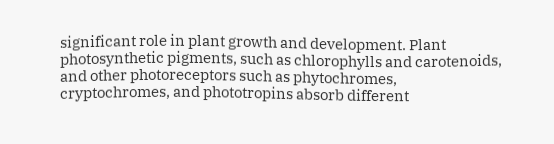significant role in plant growth and development. Plant photosynthetic pigments, such as chlorophylls and carotenoids, and other photoreceptors such as phytochromes, cryptochromes, and phototropins absorb different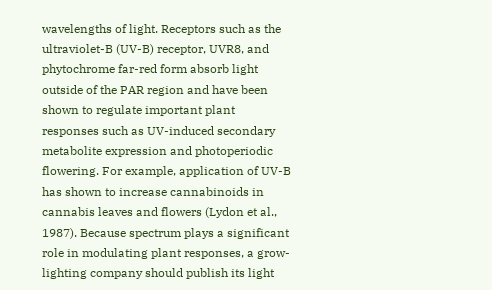wavelengths of light. Receptors such as the ultraviolet-B (UV-B) receptor, UVR8, and phytochrome far-red form absorb light outside of the PAR region and have been shown to regulate important plant responses such as UV-induced secondary metabolite expression and photoperiodic flowering. For example, application of UV-B has shown to increase cannabinoids in cannabis leaves and flowers (Lydon et al., 1987). Because spectrum plays a significant role in modulating plant responses, a grow-lighting company should publish its light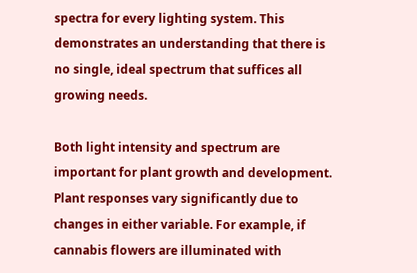spectra for every lighting system. This demonstrates an understanding that there is no single, ideal spectrum that suffices all growing needs.

Both light intensity and spectrum are important for plant growth and development. Plant responses vary significantly due to changes in either variable. For example, if cannabis flowers are illuminated with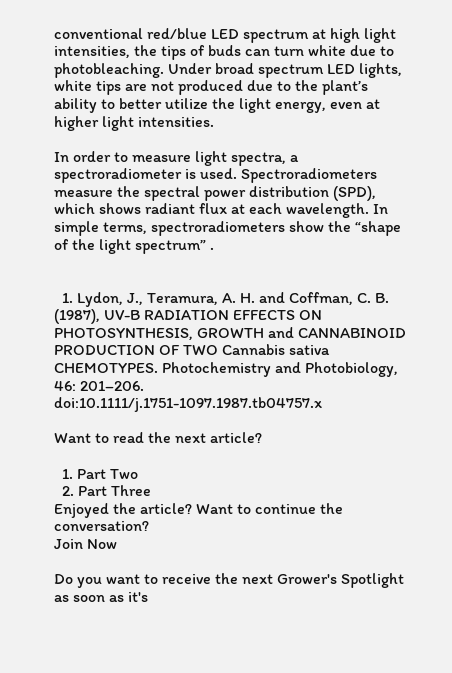conventional red/blue LED spectrum at high light intensities, the tips of buds can turn white due to photobleaching. Under broad spectrum LED lights, white tips are not produced due to the plant’s ability to better utilize the light energy, even at higher light intensities.

In order to measure light spectra, a spectroradiometer is used. Spectroradiometers measure the spectral power distribution (SPD), which shows radiant flux at each wavelength. In simple terms, spectroradiometers show the “shape of the light spectrum” .


  1. Lydon, J., Teramura, A. H. and Coffman, C. B. (1987), UV-B RADIATION EFFECTS ON PHOTOSYNTHESIS, GROWTH and CANNABINOID PRODUCTION OF TWO Cannabis sativa CHEMOTYPES. Photochemistry and Photobiology, 46: 201–206. doi:10.1111/j.1751-1097.1987.tb04757.x

Want to read the next article?

  1. Part Two
  2. Part Three
Enjoyed the article? Want to continue the conversation?
Join Now

Do you want to receive the next Grower's Spotlight as soon as it's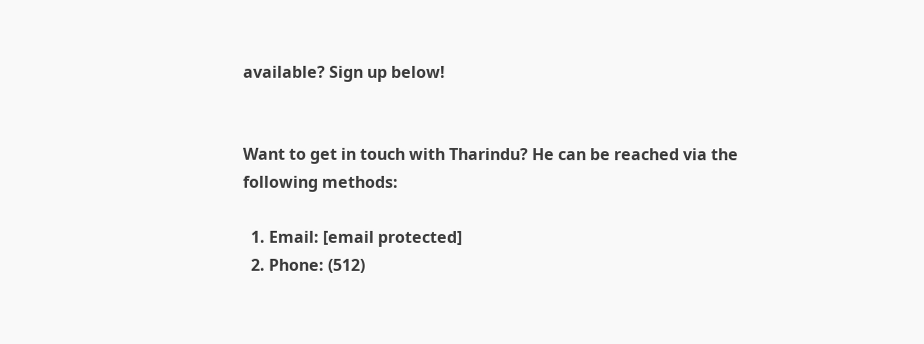available? Sign up below!


Want to get in touch with Tharindu? He can be reached via the following methods:

  1. Email: [email protected]
  2. Phone: (512)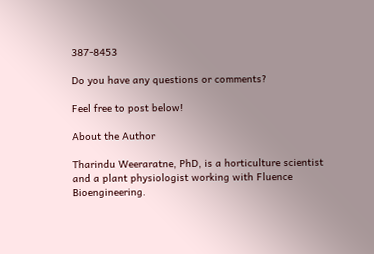387-8453

Do you have any questions or comments?

Feel free to post below!

About the Author

Tharindu Weeraratne, PhD, is a horticulture scientist and a plant physiologist working with Fluence Bioengineering.